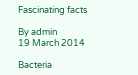Fascinating facts

By admin
19 March 2014

Bacteria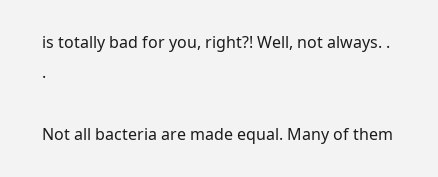is totally bad for you, right?! Well, not always. . .

Not all bacteria are made equal. Many of them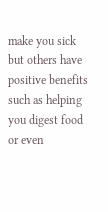make you sick but others have positive benefits such as helping you digest food or even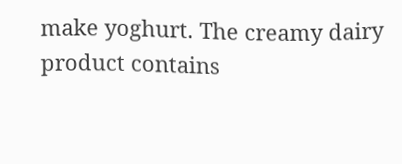make yoghurt. The creamy dairy product contains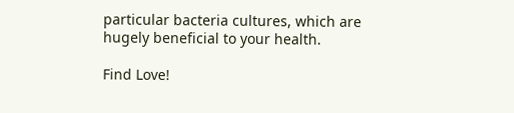particular bacteria cultures, which are hugely beneficial to your health.

Find Love!